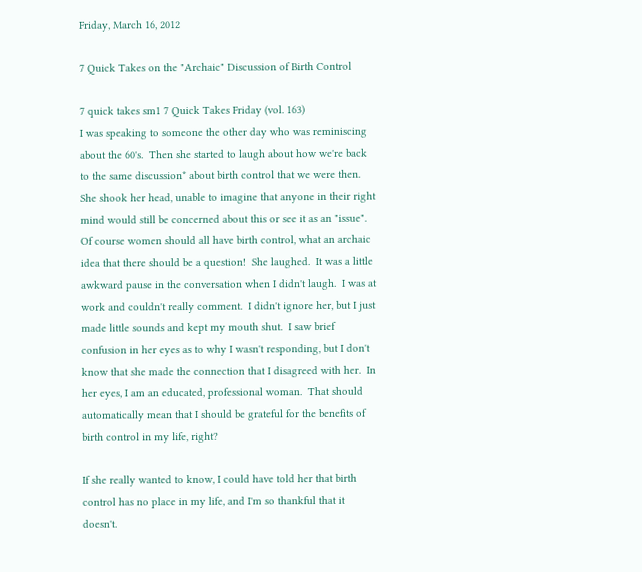Friday, March 16, 2012

7 Quick Takes on the "Archaic" Discussion of Birth Control

7 quick takes sm1 7 Quick Takes Friday (vol. 163)
I was speaking to someone the other day who was reminiscing about the 60's.  Then she started to laugh about how we're back to the same discussion* about birth control that we were then.  She shook her head, unable to imagine that anyone in their right mind would still be concerned about this or see it as an "issue".  Of course women should all have birth control, what an archaic idea that there should be a question!  She laughed.  It was a little awkward pause in the conversation when I didn't laugh.  I was at work and couldn't really comment.  I didn't ignore her, but I just made little sounds and kept my mouth shut.  I saw brief confusion in her eyes as to why I wasn't responding, but I don't know that she made the connection that I disagreed with her.  In her eyes, I am an educated, professional woman.  That should automatically mean that I should be grateful for the benefits of birth control in my life, right?

If she really wanted to know, I could have told her that birth control has no place in my life, and I'm so thankful that it doesn't.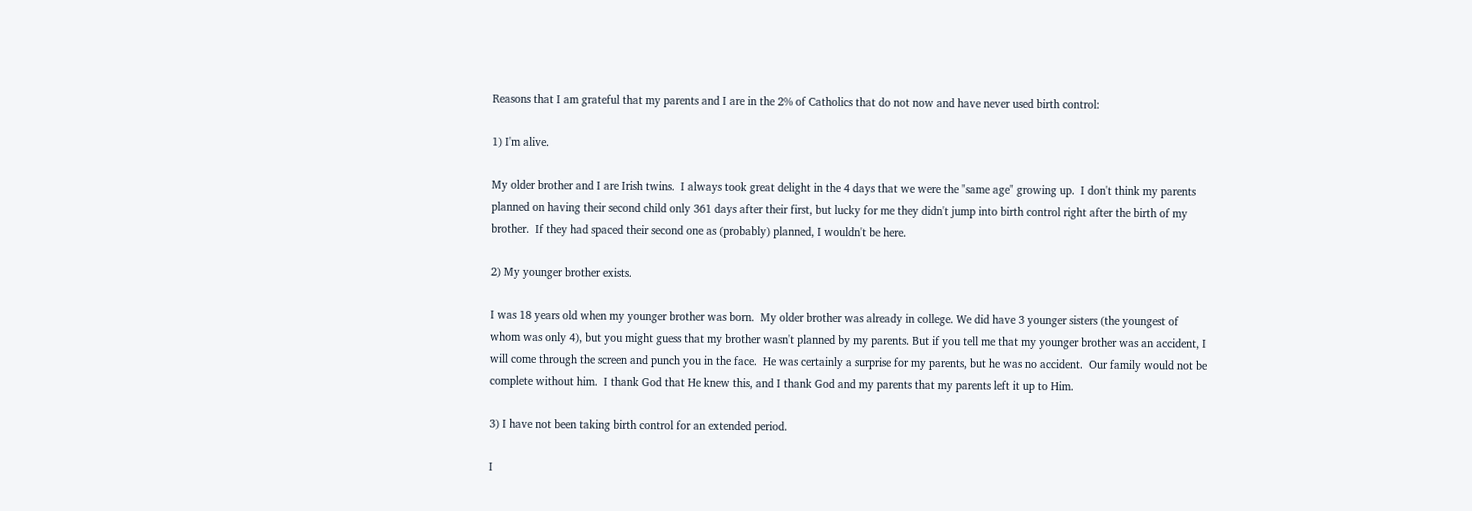Reasons that I am grateful that my parents and I are in the 2% of Catholics that do not now and have never used birth control:

1) I'm alive.

My older brother and I are Irish twins.  I always took great delight in the 4 days that we were the "same age" growing up.  I don't think my parents planned on having their second child only 361 days after their first, but lucky for me they didn't jump into birth control right after the birth of my brother.  If they had spaced their second one as (probably) planned, I wouldn't be here.

2) My younger brother exists.

I was 18 years old when my younger brother was born.  My older brother was already in college. We did have 3 younger sisters (the youngest of whom was only 4), but you might guess that my brother wasn't planned by my parents. But if you tell me that my younger brother was an accident, I will come through the screen and punch you in the face.  He was certainly a surprise for my parents, but he was no accident.  Our family would not be complete without him.  I thank God that He knew this, and I thank God and my parents that my parents left it up to Him.

3) I have not been taking birth control for an extended period.

I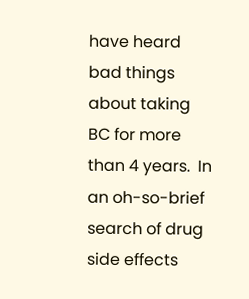have heard bad things about taking BC for more than 4 years.  In an oh-so-brief search of drug side effects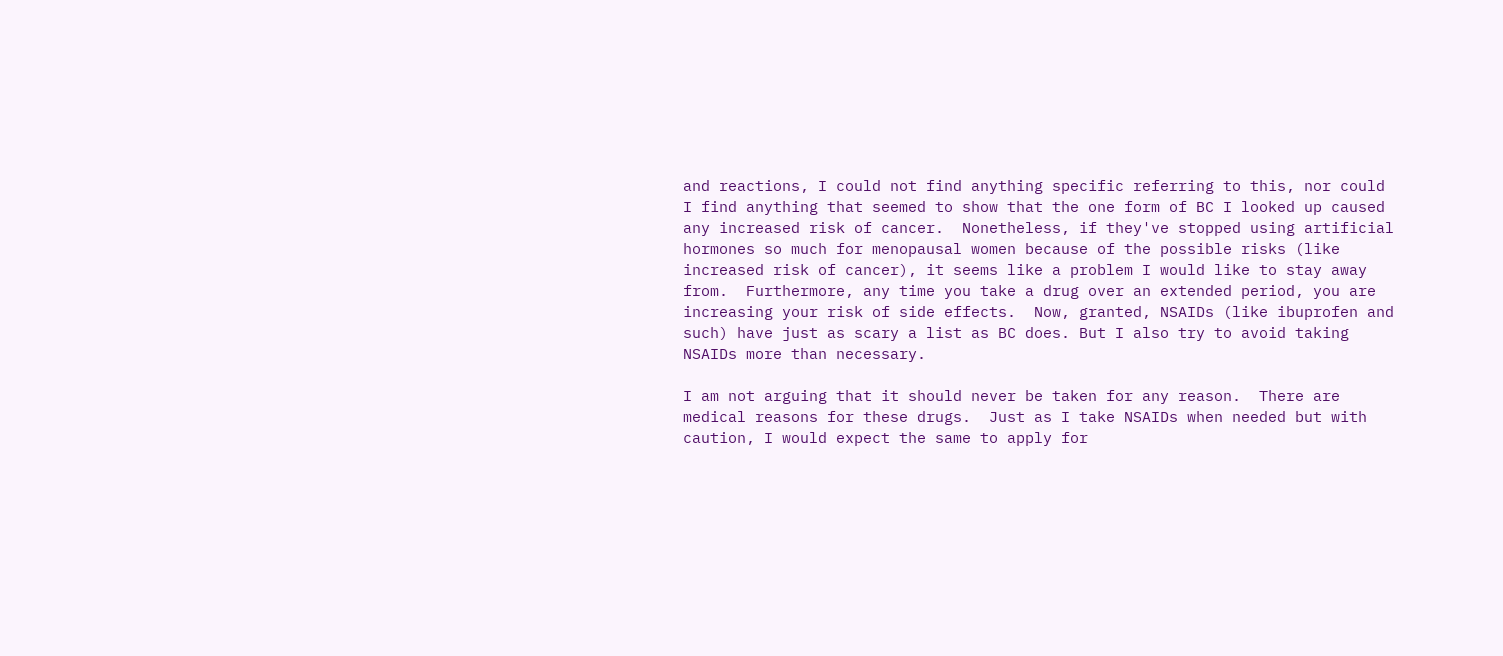and reactions, I could not find anything specific referring to this, nor could I find anything that seemed to show that the one form of BC I looked up caused any increased risk of cancer.  Nonetheless, if they've stopped using artificial hormones so much for menopausal women because of the possible risks (like increased risk of cancer), it seems like a problem I would like to stay away from.  Furthermore, any time you take a drug over an extended period, you are increasing your risk of side effects.  Now, granted, NSAIDs (like ibuprofen and such) have just as scary a list as BC does. But I also try to avoid taking NSAIDs more than necessary.

I am not arguing that it should never be taken for any reason.  There are medical reasons for these drugs.  Just as I take NSAIDs when needed but with caution, I would expect the same to apply for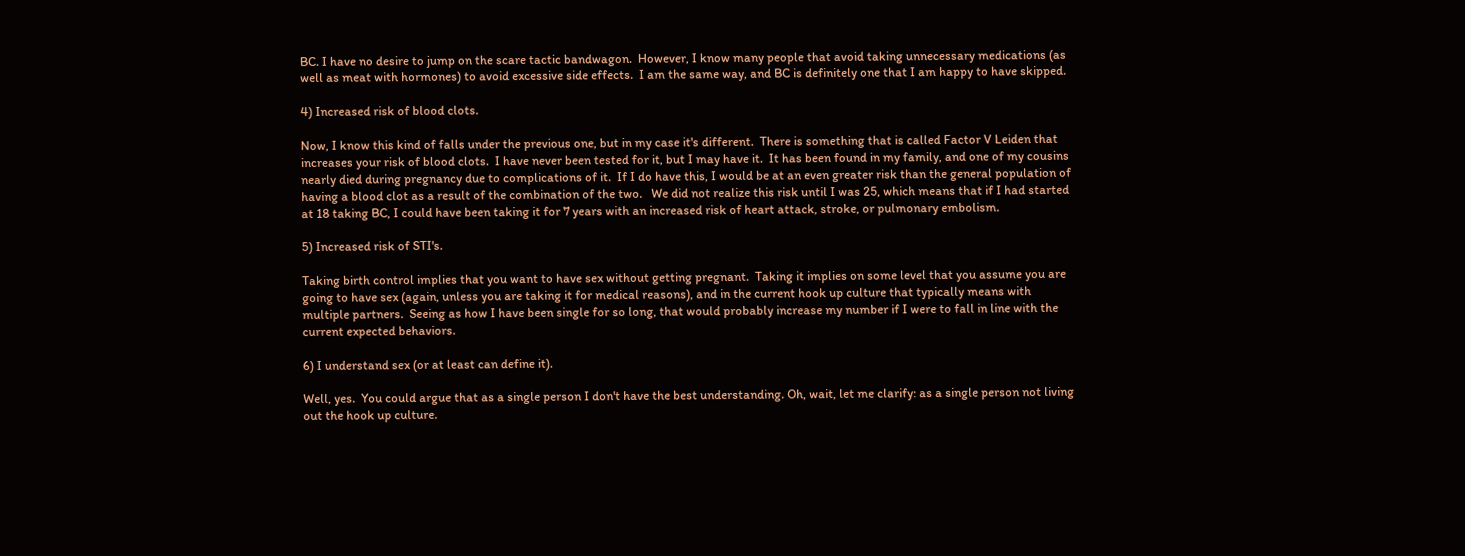BC. I have no desire to jump on the scare tactic bandwagon.  However, I know many people that avoid taking unnecessary medications (as well as meat with hormones) to avoid excessive side effects.  I am the same way, and BC is definitely one that I am happy to have skipped.

4) Increased risk of blood clots.

Now, I know this kind of falls under the previous one, but in my case it's different.  There is something that is called Factor V Leiden that increases your risk of blood clots.  I have never been tested for it, but I may have it.  It has been found in my family, and one of my cousins nearly died during pregnancy due to complications of it.  If I do have this, I would be at an even greater risk than the general population of having a blood clot as a result of the combination of the two.   We did not realize this risk until I was 25, which means that if I had started at 18 taking BC, I could have been taking it for 7 years with an increased risk of heart attack, stroke, or pulmonary embolism.

5) Increased risk of STI's.

Taking birth control implies that you want to have sex without getting pregnant.  Taking it implies on some level that you assume you are going to have sex (again, unless you are taking it for medical reasons), and in the current hook up culture that typically means with multiple partners.  Seeing as how I have been single for so long, that would probably increase my number if I were to fall in line with the current expected behaviors.

6) I understand sex (or at least can define it).

Well, yes.  You could argue that as a single person I don't have the best understanding. Oh, wait, let me clarify: as a single person not living out the hook up culture.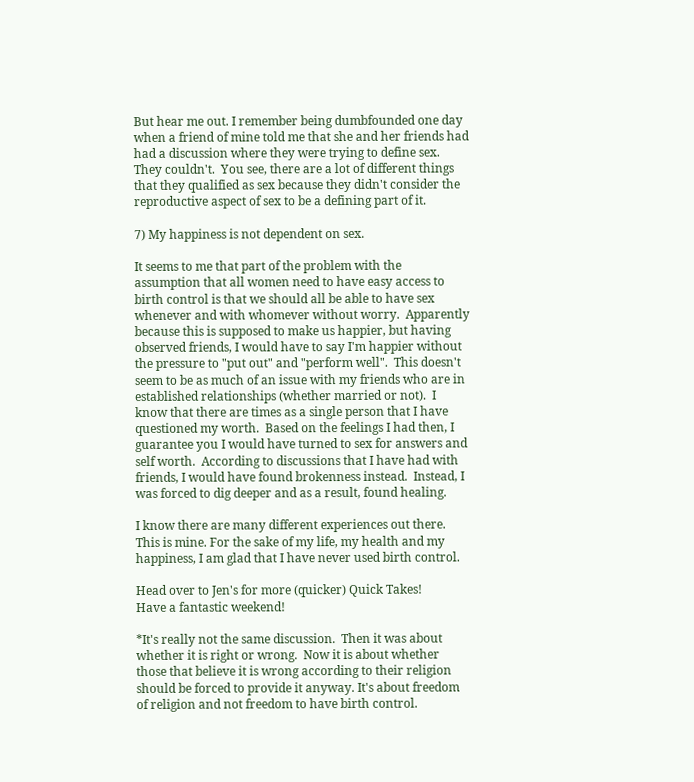But hear me out. I remember being dumbfounded one day when a friend of mine told me that she and her friends had had a discussion where they were trying to define sex.  They couldn't.  You see, there are a lot of different things that they qualified as sex because they didn't consider the reproductive aspect of sex to be a defining part of it.

7) My happiness is not dependent on sex.

It seems to me that part of the problem with the assumption that all women need to have easy access to birth control is that we should all be able to have sex whenever and with whomever without worry.  Apparently because this is supposed to make us happier, but having observed friends, I would have to say I'm happier without the pressure to "put out" and "perform well".  This doesn't seem to be as much of an issue with my friends who are in established relationships (whether married or not).  I know that there are times as a single person that I have questioned my worth.  Based on the feelings I had then, I guarantee you I would have turned to sex for answers and self worth.  According to discussions that I have had with friends, I would have found brokenness instead.  Instead, I was forced to dig deeper and as a result, found healing.

I know there are many different experiences out there. This is mine. For the sake of my life, my health and my happiness, I am glad that I have never used birth control.

Head over to Jen's for more (quicker) Quick Takes!
Have a fantastic weekend!

*It's really not the same discussion.  Then it was about whether it is right or wrong.  Now it is about whether those that believe it is wrong according to their religion should be forced to provide it anyway. It's about freedom of religion and not freedom to have birth control.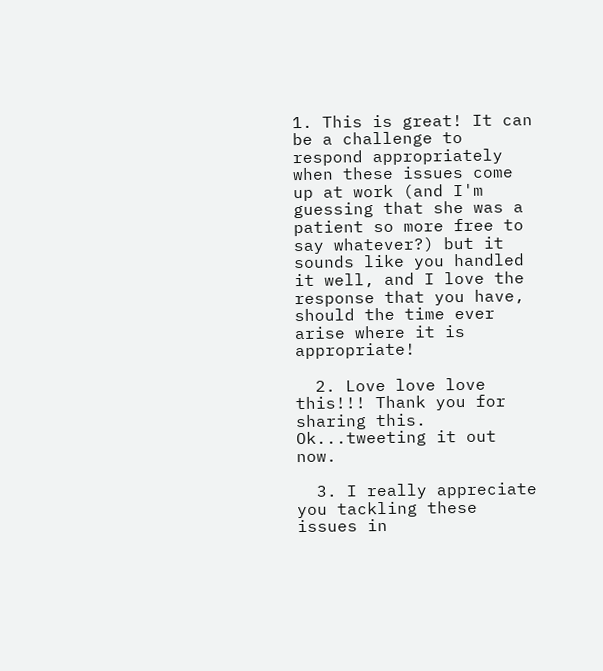1. This is great! It can be a challenge to respond appropriately when these issues come up at work (and I'm guessing that she was a patient so more free to say whatever?) but it sounds like you handled it well, and I love the response that you have, should the time ever arise where it is appropriate!

  2. Love love love this!!! Thank you for sharing this. Ok...tweeting it out now.

  3. I really appreciate you tackling these issues in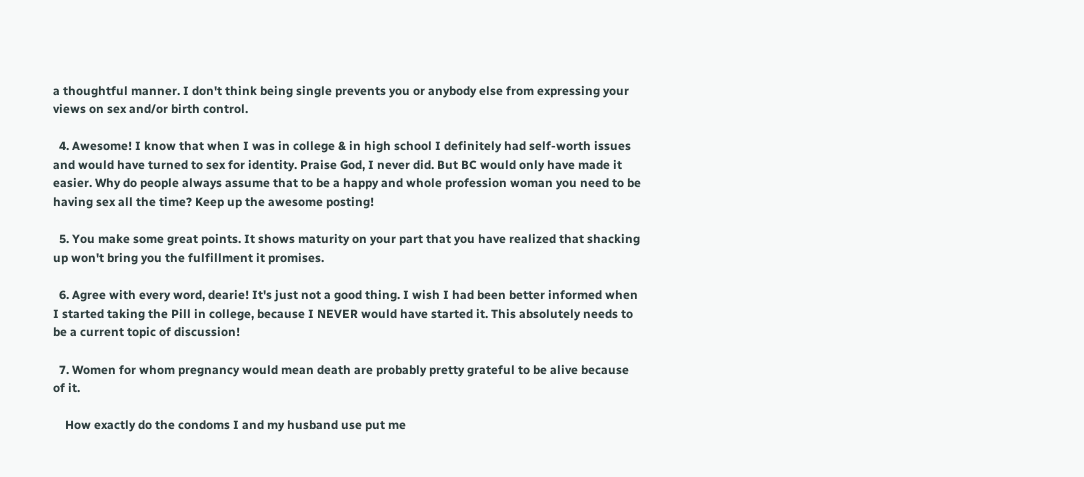a thoughtful manner. I don't think being single prevents you or anybody else from expressing your views on sex and/or birth control.

  4. Awesome! I know that when I was in college & in high school I definitely had self-worth issues and would have turned to sex for identity. Praise God, I never did. But BC would only have made it easier. Why do people always assume that to be a happy and whole profession woman you need to be having sex all the time? Keep up the awesome posting!

  5. You make some great points. It shows maturity on your part that you have realized that shacking up won't bring you the fulfillment it promises.

  6. Agree with every word, dearie! It's just not a good thing. I wish I had been better informed when I started taking the Pill in college, because I NEVER would have started it. This absolutely needs to be a current topic of discussion!

  7. Women for whom pregnancy would mean death are probably pretty grateful to be alive because of it.

    How exactly do the condoms I and my husband use put me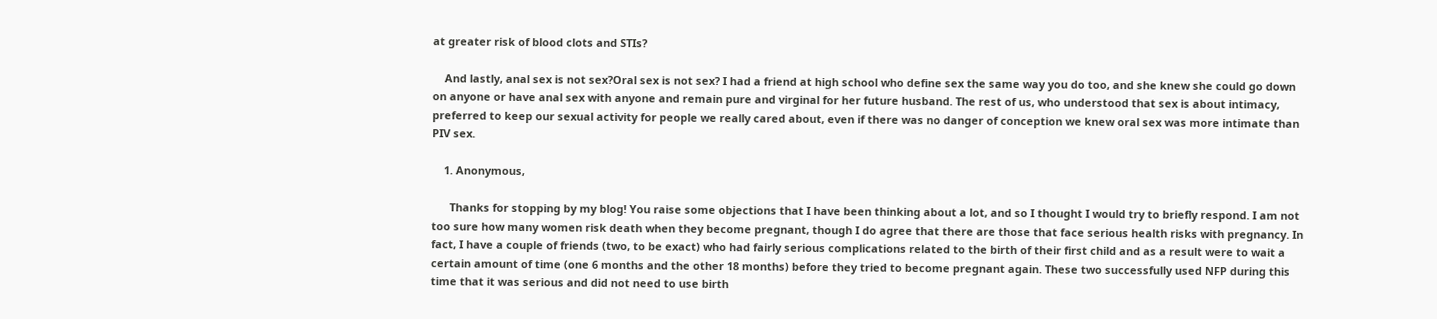at greater risk of blood clots and STIs?

    And lastly, anal sex is not sex?Oral sex is not sex? I had a friend at high school who define sex the same way you do too, and she knew she could go down on anyone or have anal sex with anyone and remain pure and virginal for her future husband. The rest of us, who understood that sex is about intimacy, preferred to keep our sexual activity for people we really cared about, even if there was no danger of conception we knew oral sex was more intimate than PIV sex.

    1. Anonymous,

      Thanks for stopping by my blog! You raise some objections that I have been thinking about a lot, and so I thought I would try to briefly respond. I am not too sure how many women risk death when they become pregnant, though I do agree that there are those that face serious health risks with pregnancy. In fact, I have a couple of friends (two, to be exact) who had fairly serious complications related to the birth of their first child and as a result were to wait a certain amount of time (one 6 months and the other 18 months) before they tried to become pregnant again. These two successfully used NFP during this time that it was serious and did not need to use birth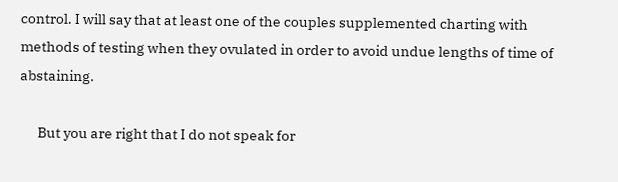control. I will say that at least one of the couples supplemented charting with methods of testing when they ovulated in order to avoid undue lengths of time of abstaining.

      But you are right that I do not speak for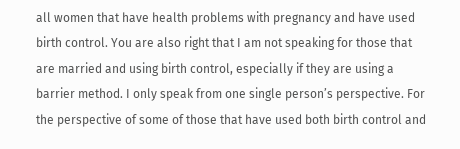all women that have health problems with pregnancy and have used birth control. You are also right that I am not speaking for those that are married and using birth control, especially if they are using a barrier method. I only speak from one single person’s perspective. For the perspective of some of those that have used both birth control and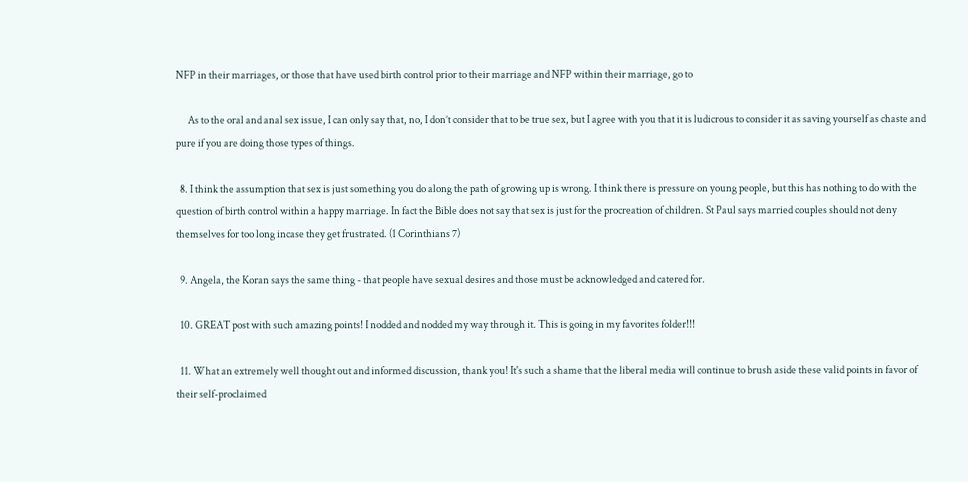NFP in their marriages, or those that have used birth control prior to their marriage and NFP within their marriage, go to

      As to the oral and anal sex issue, I can only say that, no, I don’t consider that to be true sex, but I agree with you that it is ludicrous to consider it as saving yourself as chaste and pure if you are doing those types of things.

  8. I think the assumption that sex is just something you do along the path of growing up is wrong. I think there is pressure on young people, but this has nothing to do with the question of birth control within a happy marriage. In fact the Bible does not say that sex is just for the procreation of children. St Paul says married couples should not deny themselves for too long incase they get frustrated. (1 Corinthians 7)

  9. Angela, the Koran says the same thing - that people have sexual desires and those must be acknowledged and catered for.

  10. GREAT post with such amazing points! I nodded and nodded my way through it. This is going in my favorites folder!!!

  11. What an extremely well thought out and informed discussion, thank you! It's such a shame that the liberal media will continue to brush aside these valid points in favor of their self-proclaimed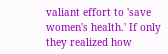valiant effort to 'save women's health.' If only they realized how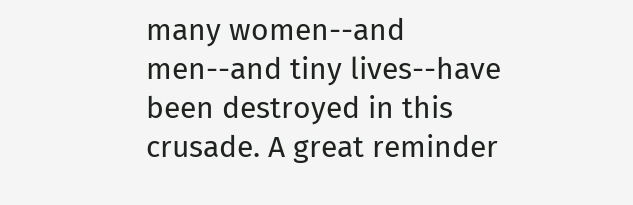many women--and men--and tiny lives--have been destroyed in this crusade. A great reminder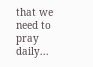that we need to pray daily...